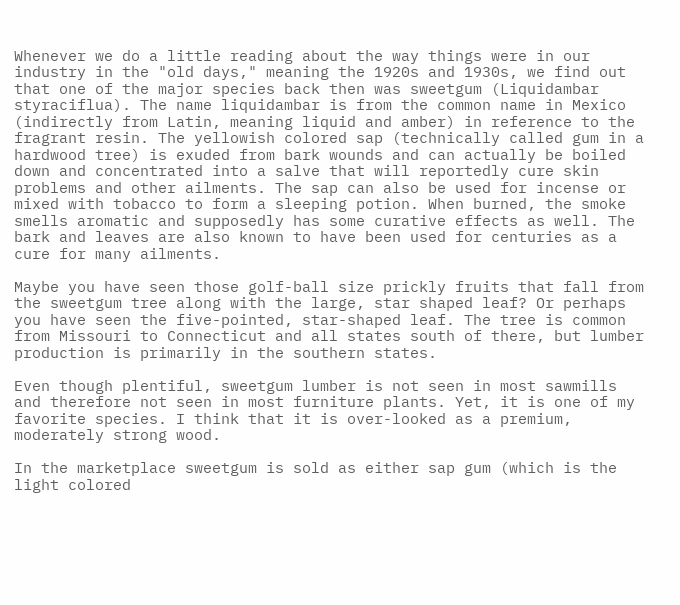Whenever we do a little reading about the way things were in our industry in the "old days," meaning the 1920s and 1930s, we find out that one of the major species back then was sweetgum (Liquidambar styraciflua). The name liquidambar is from the common name in Mexico (indirectly from Latin, meaning liquid and amber) in reference to the fragrant resin. The yellowish colored sap (technically called gum in a hardwood tree) is exuded from bark wounds and can actually be boiled down and concentrated into a salve that will reportedly cure skin problems and other ailments. The sap can also be used for incense or mixed with tobacco to form a sleeping potion. When burned, the smoke smells aromatic and supposedly has some curative effects as well. The bark and leaves are also known to have been used for centuries as a cure for many ailments.

Maybe you have seen those golf-ball size prickly fruits that fall from the sweetgum tree along with the large, star shaped leaf? Or perhaps you have seen the five-pointed, star-shaped leaf. The tree is common from Missouri to Connecticut and all states south of there, but lumber production is primarily in the southern states.

Even though plentiful, sweetgum lumber is not seen in most sawmills and therefore not seen in most furniture plants. Yet, it is one of my favorite species. I think that it is over-looked as a premium, moderately strong wood.

In the marketplace sweetgum is sold as either sap gum (which is the light colored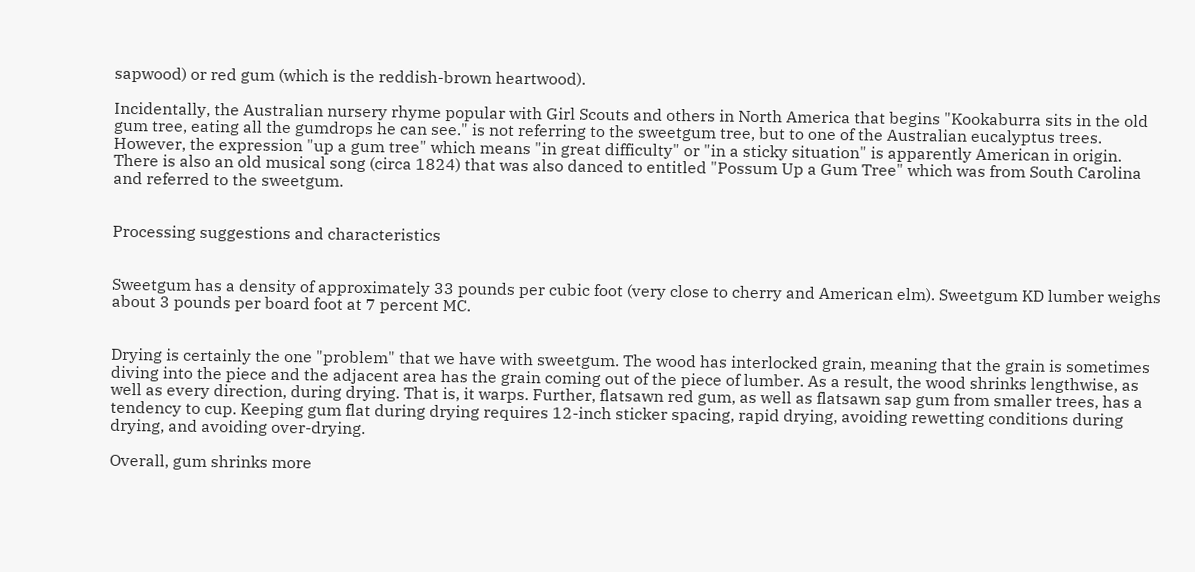sapwood) or red gum (which is the reddish-brown heartwood).

Incidentally, the Australian nursery rhyme popular with Girl Scouts and others in North America that begins "Kookaburra sits in the old gum tree, eating all the gumdrops he can see." is not referring to the sweetgum tree, but to one of the Australian eucalyptus trees. However, the expression "up a gum tree" which means "in great difficulty" or "in a sticky situation" is apparently American in origin. There is also an old musical song (circa 1824) that was also danced to entitled "Possum Up a Gum Tree" which was from South Carolina and referred to the sweetgum.


Processing suggestions and characteristics


Sweetgum has a density of approximately 33 pounds per cubic foot (very close to cherry and American elm). Sweetgum KD lumber weighs about 3 pounds per board foot at 7 percent MC.


Drying is certainly the one "problem" that we have with sweetgum. The wood has interlocked grain, meaning that the grain is sometimes diving into the piece and the adjacent area has the grain coming out of the piece of lumber. As a result, the wood shrinks lengthwise, as well as every direction, during drying. That is, it warps. Further, flatsawn red gum, as well as flatsawn sap gum from smaller trees, has a tendency to cup. Keeping gum flat during drying requires 12-inch sticker spacing, rapid drying, avoiding rewetting conditions during drying, and avoiding over-drying.

Overall, gum shrinks more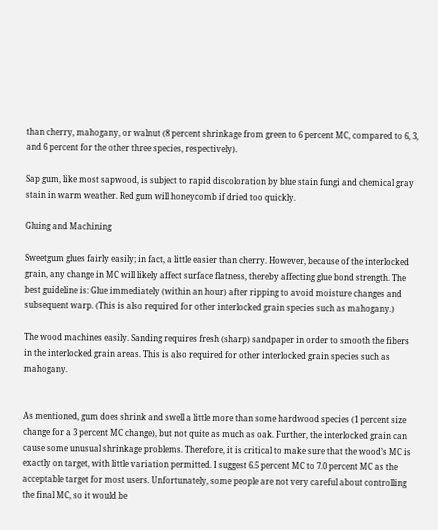than cherry, mahogany, or walnut (8 percent shrinkage from green to 6 percent MC, compared to 6, 3, and 6 percent for the other three species, respectively).

Sap gum, like most sapwood, is subject to rapid discoloration by blue stain fungi and chemical gray stain in warm weather. Red gum will honeycomb if dried too quickly.

Gluing and Machining

Sweetgum glues fairly easily; in fact, a little easier than cherry. However, because of the interlocked grain, any change in MC will likely affect surface flatness, thereby affecting glue bond strength. The best guideline is: Glue immediately (within an hour) after ripping to avoid moisture changes and subsequent warp. (This is also required for other interlocked grain species such as mahogany.)

The wood machines easily. Sanding requires fresh (sharp) sandpaper in order to smooth the fibers in the interlocked grain areas. This is also required for other interlocked grain species such as mahogany.


As mentioned, gum does shrink and swell a little more than some hardwood species (1 percent size change for a 3 percent MC change), but not quite as much as oak. Further, the interlocked grain can cause some unusual shrinkage problems. Therefore, it is critical to make sure that the wood’s MC is exactly on target, with little variation permitted. I suggest 6.5 percent MC to 7.0 percent MC as the acceptable target for most users. Unfortunately, some people are not very careful about controlling the final MC, so it would be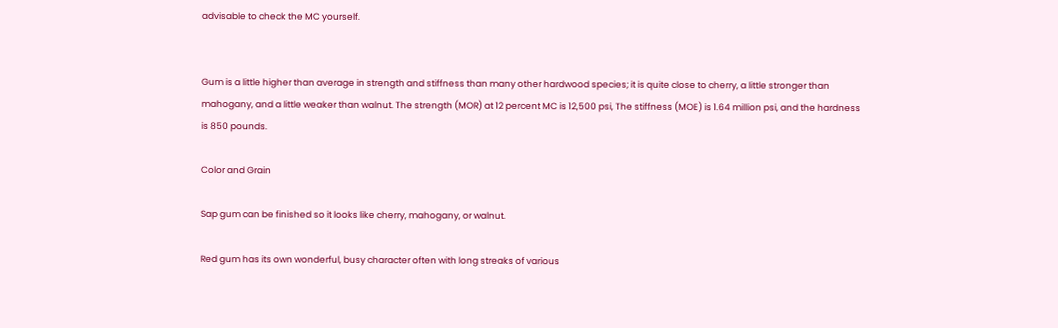advisable to check the MC yourself.


Gum is a little higher than average in strength and stiffness than many other hardwood species; it is quite close to cherry, a little stronger than mahogany, and a little weaker than walnut. The strength (MOR) at 12 percent MC is 12,500 psi, The stiffness (MOE) is 1.64 million psi, and the hardness is 850 pounds.

Color and Grain

Sap gum can be finished so it looks like cherry, mahogany, or walnut.

Red gum has its own wonderful, busy character often with long streaks of various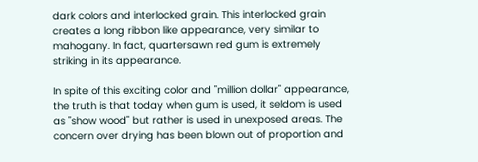dark colors and interlocked grain. This interlocked grain creates a long ribbon like appearance, very similar to mahogany. In fact, quartersawn red gum is extremely striking in its appearance.

In spite of this exciting color and "million dollar" appearance, the truth is that today when gum is used, it seldom is used as "show wood" but rather is used in unexposed areas. The concern over drying has been blown out of proportion and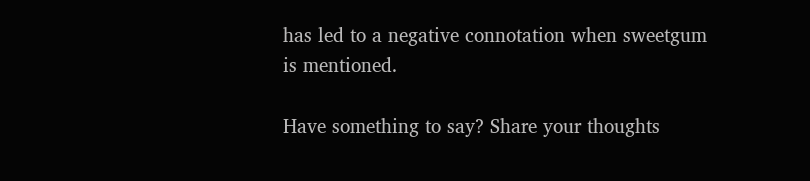has led to a negative connotation when sweetgum is mentioned.

Have something to say? Share your thoughts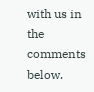with us in the comments below.